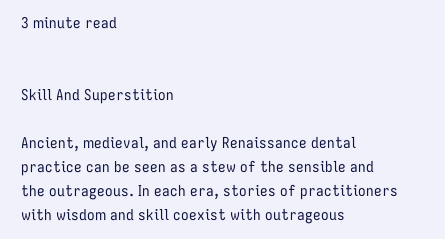3 minute read


Skill And Superstition

Ancient, medieval, and early Renaissance dental practice can be seen as a stew of the sensible and the outrageous. In each era, stories of practitioners with wisdom and skill coexist with outrageous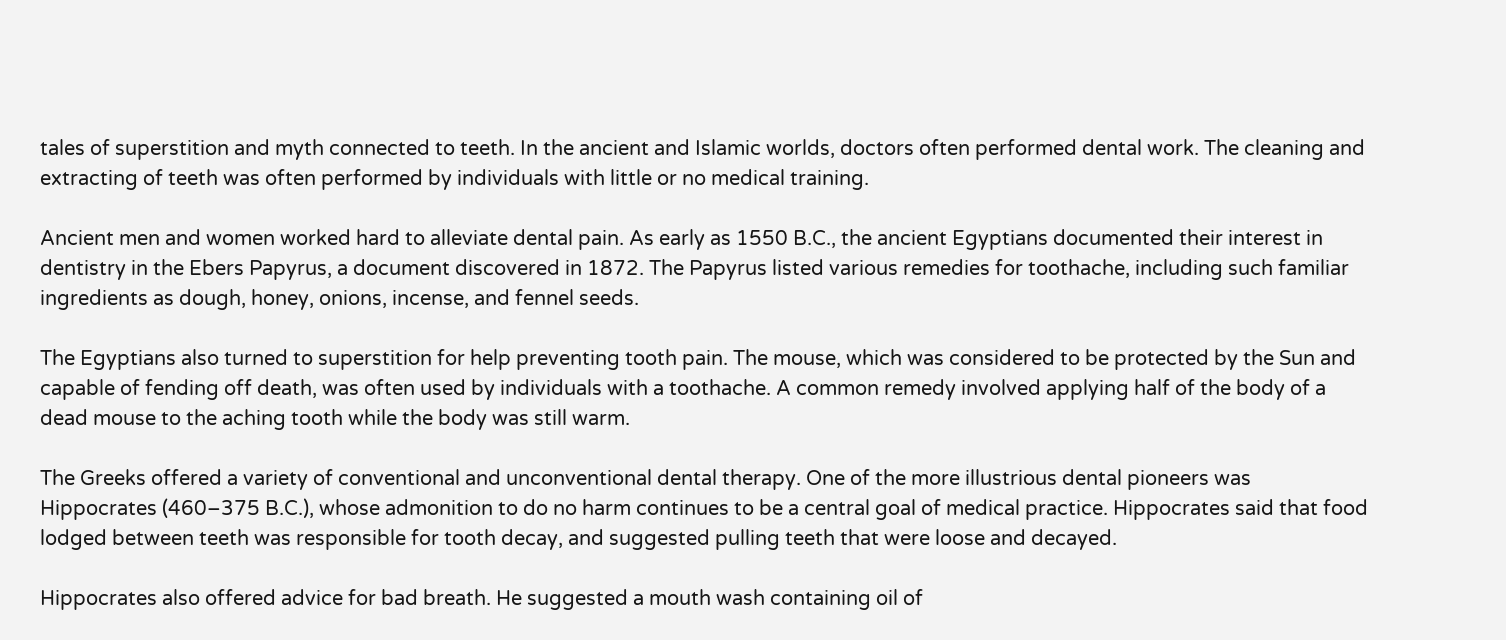tales of superstition and myth connected to teeth. In the ancient and Islamic worlds, doctors often performed dental work. The cleaning and extracting of teeth was often performed by individuals with little or no medical training.

Ancient men and women worked hard to alleviate dental pain. As early as 1550 B.C., the ancient Egyptians documented their interest in dentistry in the Ebers Papyrus, a document discovered in 1872. The Papyrus listed various remedies for toothache, including such familiar ingredients as dough, honey, onions, incense, and fennel seeds.

The Egyptians also turned to superstition for help preventing tooth pain. The mouse, which was considered to be protected by the Sun and capable of fending off death, was often used by individuals with a toothache. A common remedy involved applying half of the body of a dead mouse to the aching tooth while the body was still warm.

The Greeks offered a variety of conventional and unconventional dental therapy. One of the more illustrious dental pioneers was Hippocrates (460–375 B.C.), whose admonition to do no harm continues to be a central goal of medical practice. Hippocrates said that food lodged between teeth was responsible for tooth decay, and suggested pulling teeth that were loose and decayed.

Hippocrates also offered advice for bad breath. He suggested a mouth wash containing oil of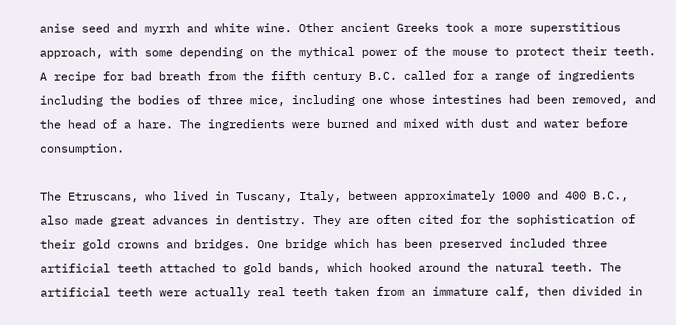anise seed and myrrh and white wine. Other ancient Greeks took a more superstitious approach, with some depending on the mythical power of the mouse to protect their teeth. A recipe for bad breath from the fifth century B.C. called for a range of ingredients including the bodies of three mice, including one whose intestines had been removed, and the head of a hare. The ingredients were burned and mixed with dust and water before consumption.

The Etruscans, who lived in Tuscany, Italy, between approximately 1000 and 400 B.C., also made great advances in dentistry. They are often cited for the sophistication of their gold crowns and bridges. One bridge which has been preserved included three artificial teeth attached to gold bands, which hooked around the natural teeth. The artificial teeth were actually real teeth taken from an immature calf, then divided in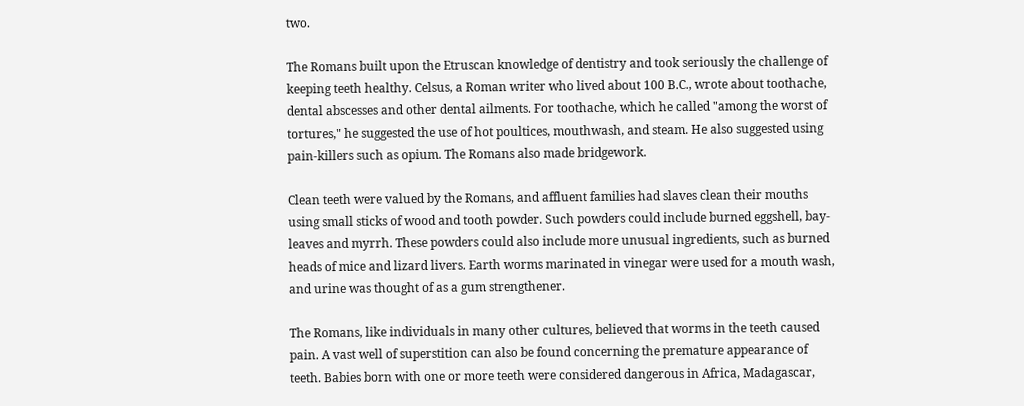two.

The Romans built upon the Etruscan knowledge of dentistry and took seriously the challenge of keeping teeth healthy. Celsus, a Roman writer who lived about 100 B.C., wrote about toothache, dental abscesses and other dental ailments. For toothache, which he called "among the worst of tortures," he suggested the use of hot poultices, mouthwash, and steam. He also suggested using pain-killers such as opium. The Romans also made bridgework.

Clean teeth were valued by the Romans, and affluent families had slaves clean their mouths using small sticks of wood and tooth powder. Such powders could include burned eggshell, bay-leaves and myrrh. These powders could also include more unusual ingredients, such as burned heads of mice and lizard livers. Earth worms marinated in vinegar were used for a mouth wash, and urine was thought of as a gum strengthener.

The Romans, like individuals in many other cultures, believed that worms in the teeth caused pain. A vast well of superstition can also be found concerning the premature appearance of teeth. Babies born with one or more teeth were considered dangerous in Africa, Madagascar,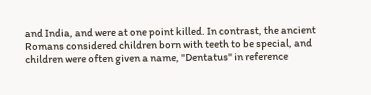and India, and were at one point killed. In contrast, the ancient Romans considered children born with teeth to be special, and children were often given a name, "Dentatus" in reference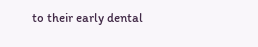to their early dental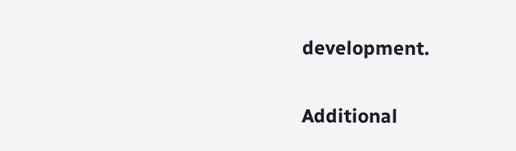development.

Additional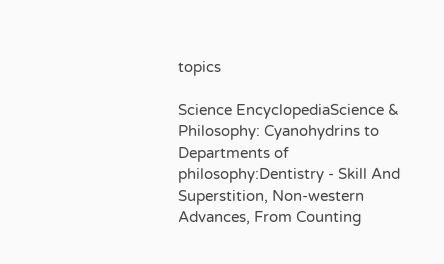topics

Science EncyclopediaScience & Philosophy: Cyanohydrins to Departments of philosophy:Dentistry - Skill And Superstition, Non-western Advances, From Counting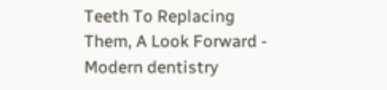Teeth To Replacing Them, A Look Forward - Modern dentistry